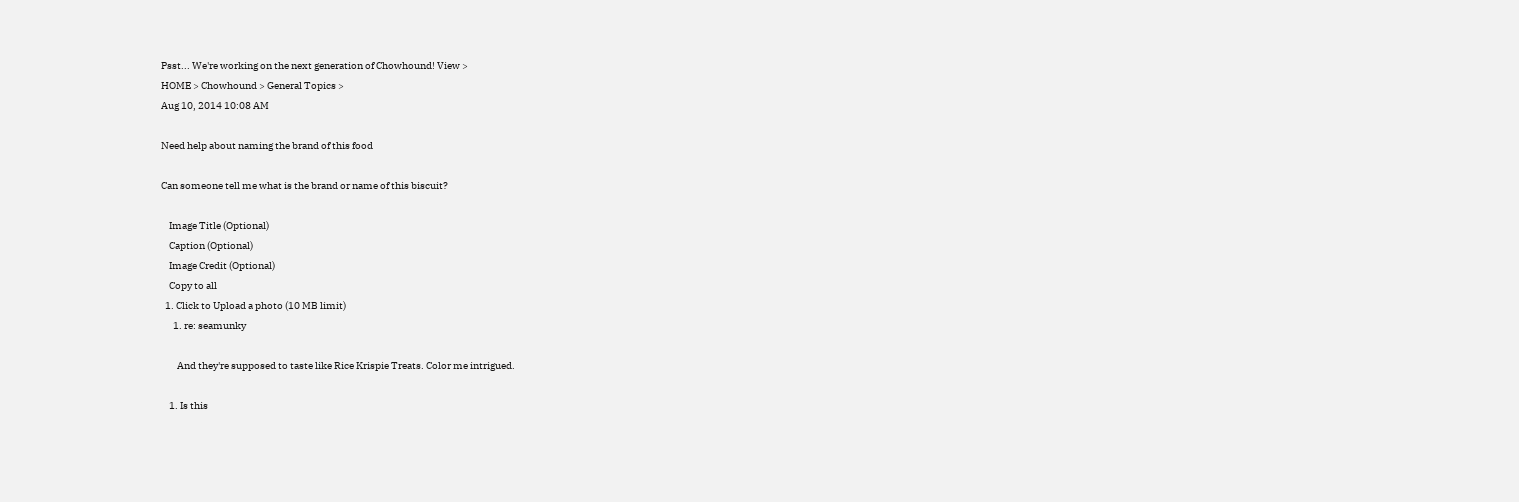Psst... We're working on the next generation of Chowhound! View >
HOME > Chowhound > General Topics >
Aug 10, 2014 10:08 AM

Need help about naming the brand of this food

Can someone tell me what is the brand or name of this biscuit?

    Image Title (Optional)
    Caption (Optional)
    Image Credit (Optional)
    Copy to all
  1. Click to Upload a photo (10 MB limit)
      1. re: seamunky

        And they're supposed to taste like Rice Krispie Treats. Color me intrigued.

    1. Is this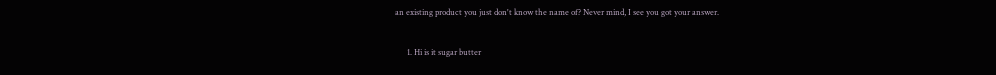an existing product you just don't know the name of? Never mind, I see you got your answer.

      1. Hi is it sugar butter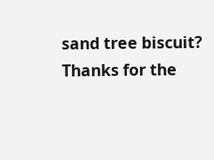sand tree biscuit? Thanks for the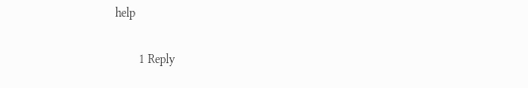help

        1 Reply